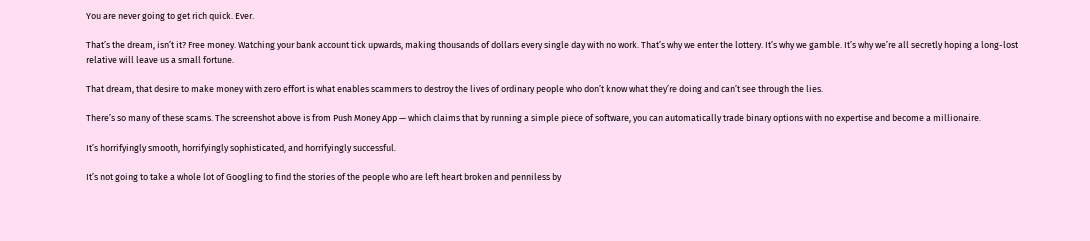You are never going to get rich quick. Ever.

That’s the dream, isn’t it? Free money. Watching your bank account tick upwards, making thousands of dollars every single day with no work. That’s why we enter the lottery. It’s why we gamble. It’s why we’re all secretly hoping a long-lost relative will leave us a small fortune.

That dream, that desire to make money with zero effort is what enables scammers to destroy the lives of ordinary people who don’t know what they’re doing and can’t see through the lies.

There’s so many of these scams. The screenshot above is from Push Money App — which claims that by running a simple piece of software, you can automatically trade binary options with no expertise and become a millionaire.

It’s horrifyingly smooth, horrifyingly sophisticated, and horrifyingly successful.

It’s not going to take a whole lot of Googling to find the stories of the people who are left heart broken and penniless by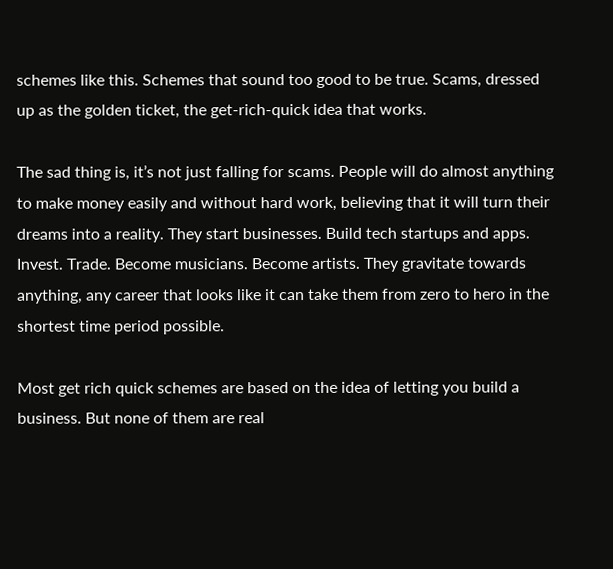schemes like this. Schemes that sound too good to be true. Scams, dressed up as the golden ticket, the get-rich-quick idea that works.

The sad thing is, it’s not just falling for scams. People will do almost anything to make money easily and without hard work, believing that it will turn their dreams into a reality. They start businesses. Build tech startups and apps. Invest. Trade. Become musicians. Become artists. They gravitate towards anything, any career that looks like it can take them from zero to hero in the shortest time period possible.

Most get rich quick schemes are based on the idea of letting you build a business. But none of them are real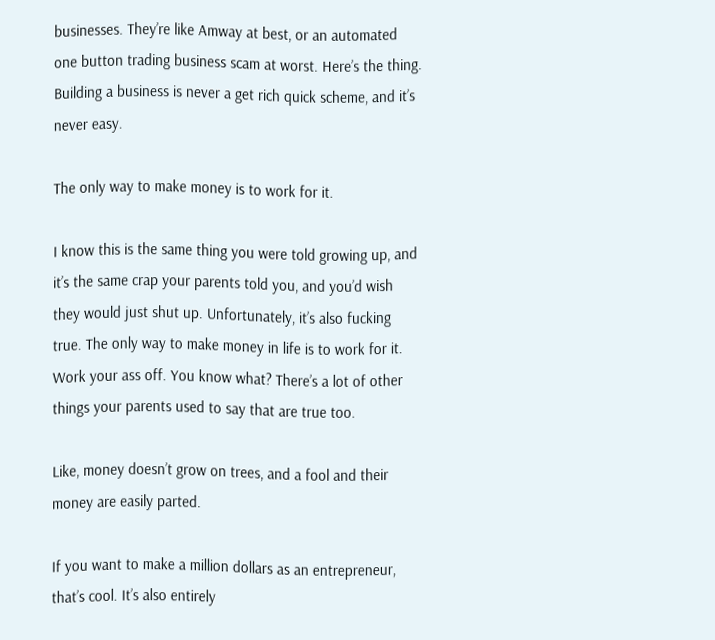businesses. They’re like Amway at best, or an automated one button trading business scam at worst. Here’s the thing. Building a business is never a get rich quick scheme, and it’s never easy.

The only way to make money is to work for it.

I know this is the same thing you were told growing up, and it’s the same crap your parents told you, and you’d wish they would just shut up. Unfortunately, it’s also fucking true. The only way to make money in life is to work for it. Work your ass off. You know what? There’s a lot of other things your parents used to say that are true too.

Like, money doesn’t grow on trees, and a fool and their money are easily parted.

If you want to make a million dollars as an entrepreneur, that’s cool. It’s also entirely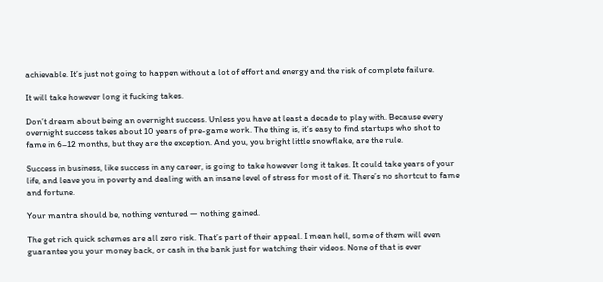achievable. It’s just not going to happen without a lot of effort and energy and the risk of complete failure.

It will take however long it fucking takes.

Don’t dream about being an overnight success. Unless you have at least a decade to play with. Because every overnight success takes about 10 years of pre-game work. The thing is, it’s easy to find startups who shot to fame in 6–12 months, but they are the exception. And you, you bright little snowflake, are the rule.

Success in business, like success in any career, is going to take however long it takes. It could take years of your life, and leave you in poverty and dealing with an insane level of stress for most of it. There’s no shortcut to fame and fortune.

Your mantra should be, nothing ventured — nothing gained.

The get rich quick schemes are all zero risk. That’s part of their appeal. I mean hell, some of them will even guarantee you your money back, or cash in the bank just for watching their videos. None of that is ever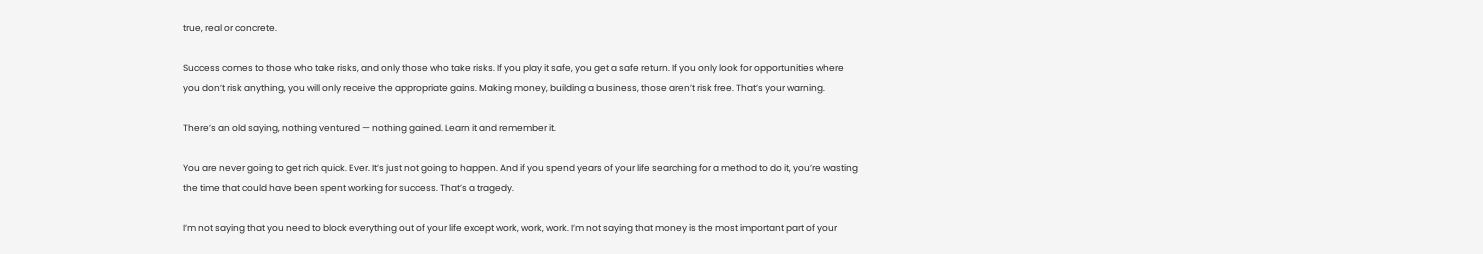true, real or concrete.

Success comes to those who take risks, and only those who take risks. If you play it safe, you get a safe return. If you only look for opportunities where you don’t risk anything, you will only receive the appropriate gains. Making money, building a business, those aren’t risk free. That’s your warning.

There’s an old saying, nothing ventured — nothing gained. Learn it and remember it.

You are never going to get rich quick. Ever. It’s just not going to happen. And if you spend years of your life searching for a method to do it, you’re wasting the time that could have been spent working for success. That’s a tragedy.

I’m not saying that you need to block everything out of your life except work, work, work. I’m not saying that money is the most important part of your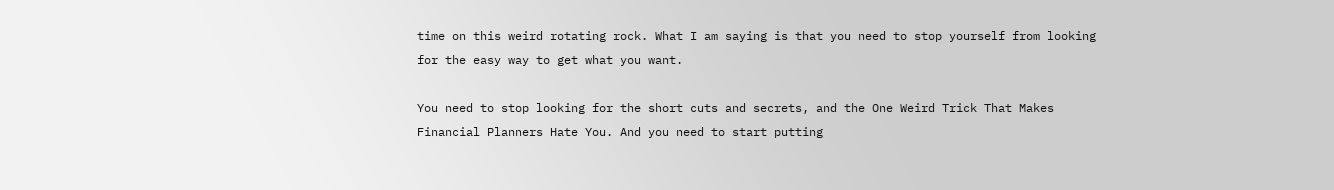time on this weird rotating rock. What I am saying is that you need to stop yourself from looking for the easy way to get what you want.

You need to stop looking for the short cuts and secrets, and the One Weird Trick That Makes Financial Planners Hate You. And you need to start putting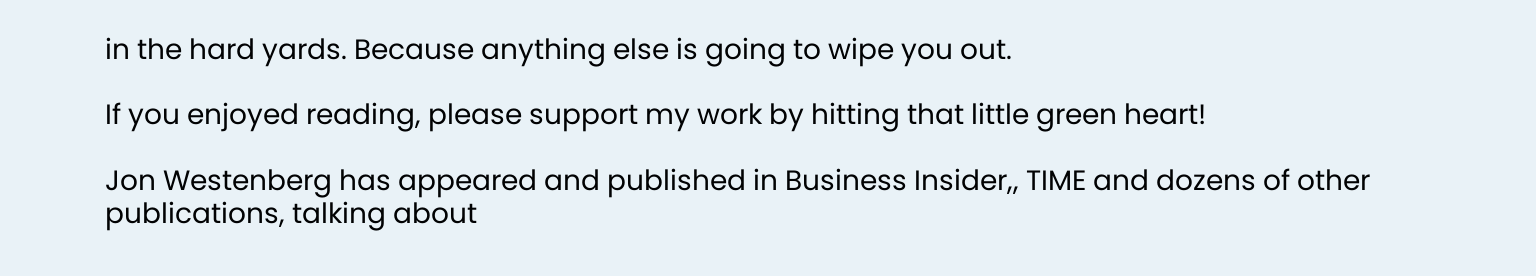in the hard yards. Because anything else is going to wipe you out.

If you enjoyed reading, please support my work by hitting that little green heart!

Jon Westenberg has appeared and published in Business Insider,, TIME and dozens of other publications, talking about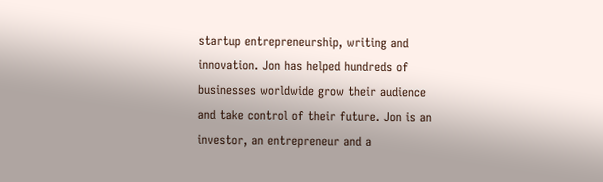startup entrepreneurship, writing and innovation. Jon has helped hundreds of businesses worldwide grow their audience and take control of their future. Jon is an investor, an entrepreneur and a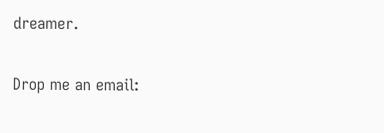dreamer.

Drop me an email: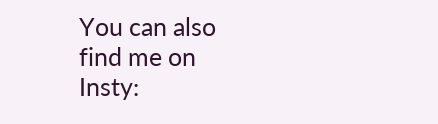You can also find me on Insty: